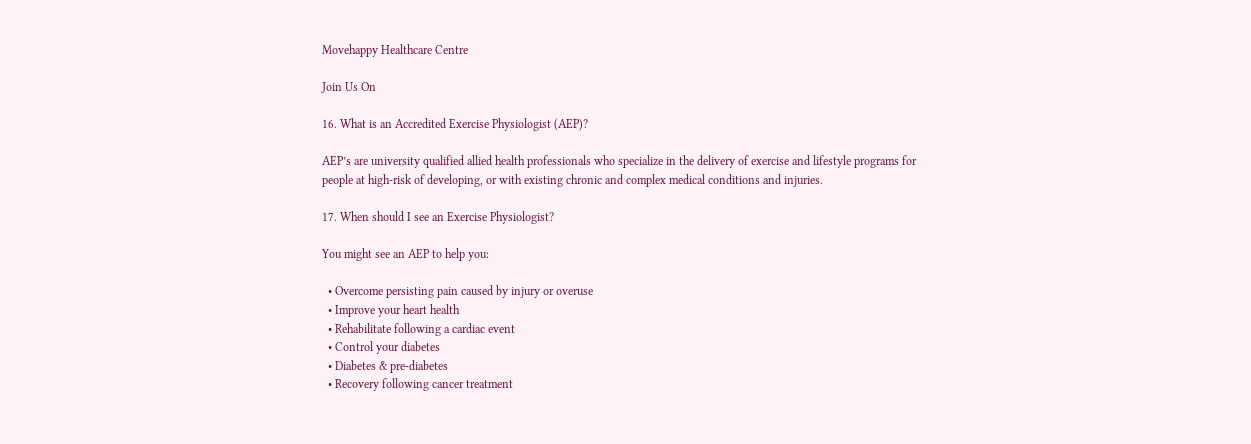Movehappy Healthcare Centre

Join Us On

16. What is an Accredited Exercise Physiologist (AEP)?

AEP’s are university qualified allied health professionals who specialize in the delivery of exercise and lifestyle programs for people at high-risk of developing, or with existing chronic and complex medical conditions and injuries.

17. When should I see an Exercise Physiologist?

You might see an AEP to help you:

  • Overcome persisting pain caused by injury or overuse
  • Improve your heart health
  • Rehabilitate following a cardiac event
  • Control your diabetes
  • Diabetes & pre-diabetes
  • Recovery following cancer treatment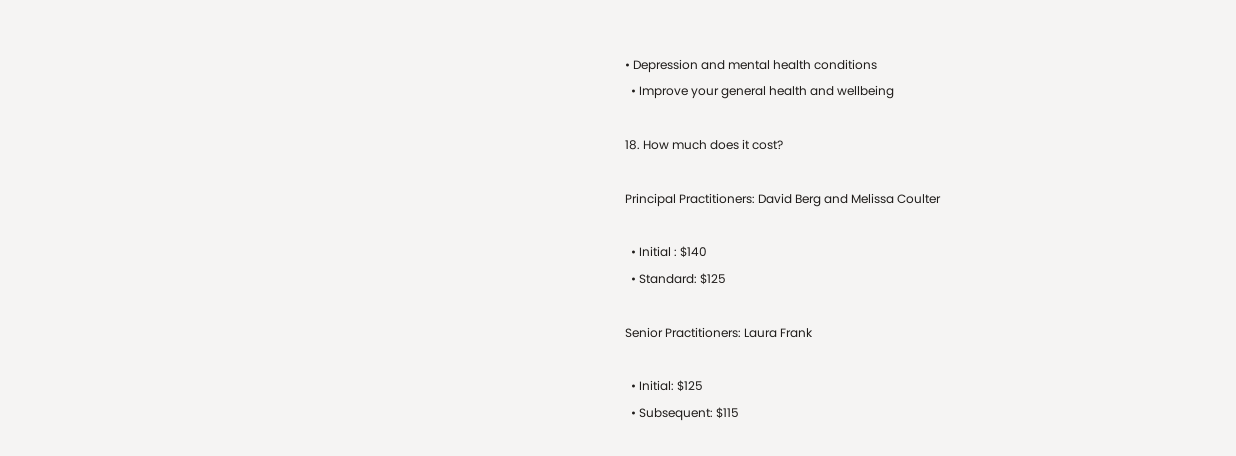• Depression and mental health conditions
  • Improve your general health and wellbeing

18. How much does it cost?

Principal Practitioners: David Berg and Melissa Coulter

  • Initial : $140
  • Standard: $125

Senior Practitioners: Laura Frank

  • Initial: $125
  • Subsequent: $115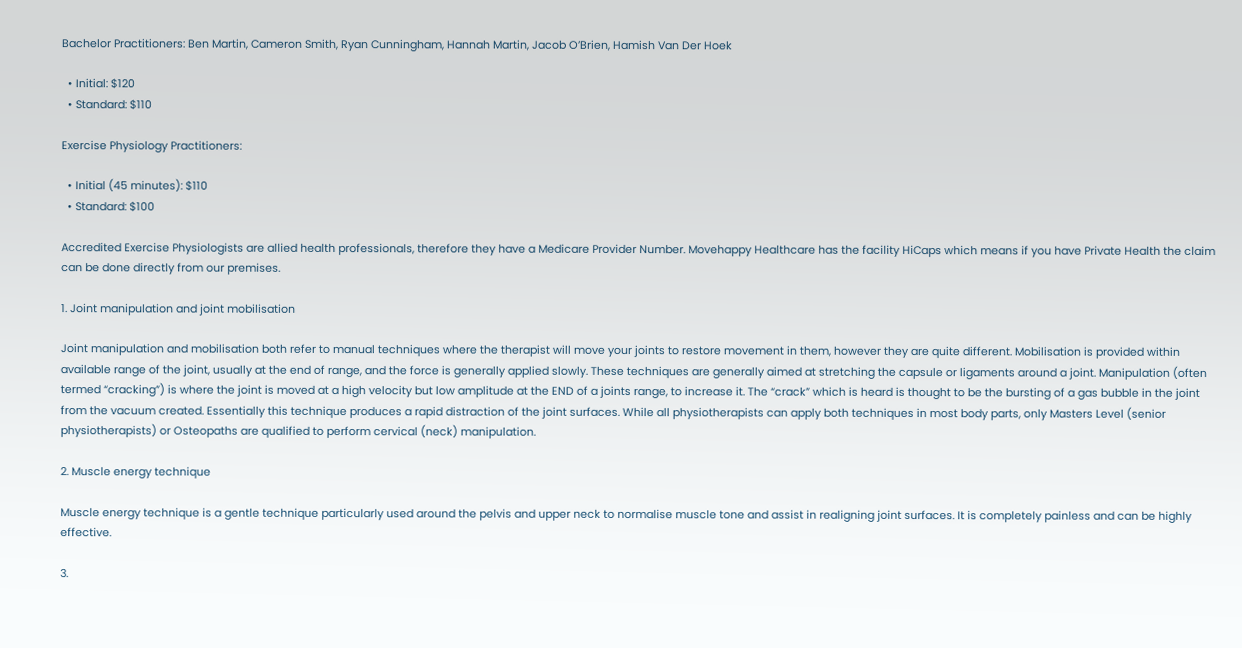Bachelor Practitioners: Ben Martin, Cameron Smith, Ryan Cunningham, Hannah Martin, Jacob O’Brien, Hamish Van Der Hoek

  • Initial: $120
  • Standard: $110

Exercise Physiology Practitioners:

  • Initial (45 minutes): $110
  • Standard: $100

Accredited Exercise Physiologists are allied health professionals, therefore they have a Medicare Provider Number. Movehappy Healthcare has the facility HiCaps which means if you have Private Health the claim can be done directly from our premises.

1. Joint manipulation and joint mobilisation

Joint manipulation and mobilisation both refer to manual techniques where the therapist will move your joints to restore movement in them, however they are quite different. Mobilisation is provided within available range of the joint, usually at the end of range, and the force is generally applied slowly. These techniques are generally aimed at stretching the capsule or ligaments around a joint. Manipulation (often termed “cracking”) is where the joint is moved at a high velocity but low amplitude at the END of a joints range, to increase it. The “crack” which is heard is thought to be the bursting of a gas bubble in the joint from the vacuum created. Essentially this technique produces a rapid distraction of the joint surfaces. While all physiotherapists can apply both techniques in most body parts, only Masters Level (senior physiotherapists) or Osteopaths are qualified to perform cervical (neck) manipulation.

2. Muscle energy technique

Muscle energy technique is a gentle technique particularly used around the pelvis and upper neck to normalise muscle tone and assist in realigning joint surfaces. It is completely painless and can be highly effective.

3.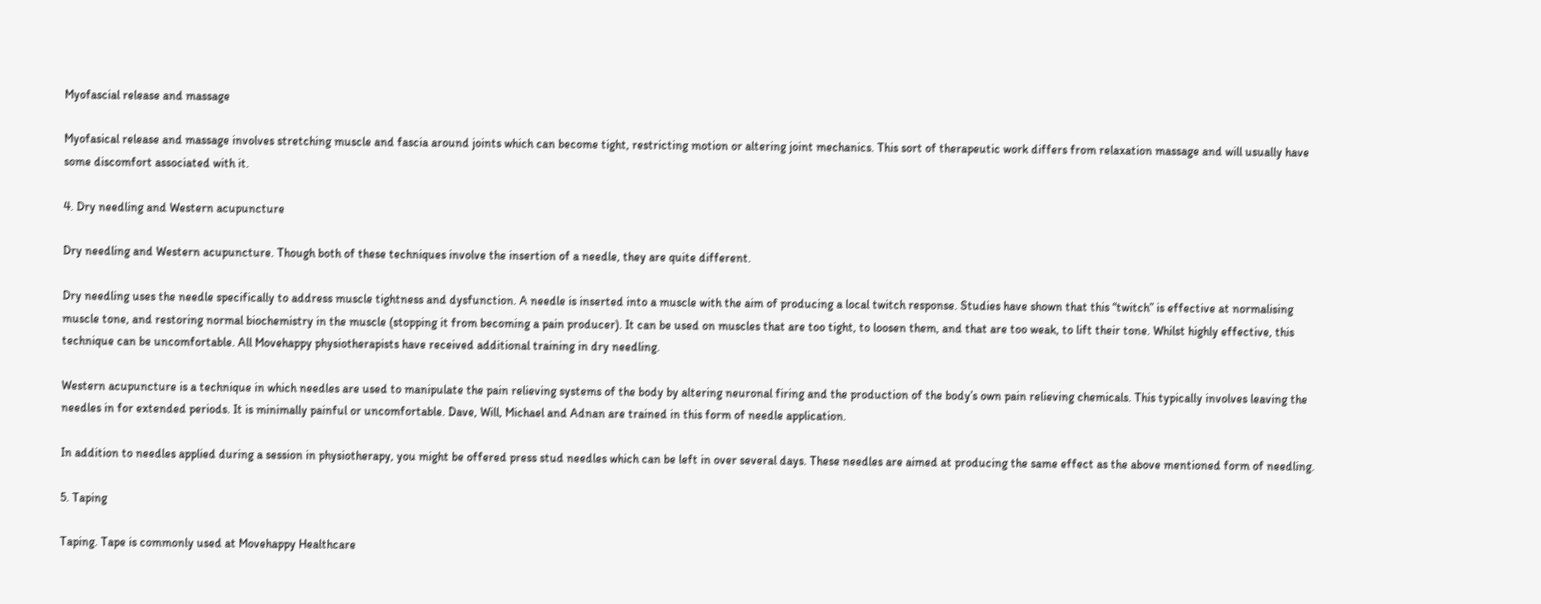Myofascial release and massage

Myofasical release and massage involves stretching muscle and fascia around joints which can become tight, restricting motion or altering joint mechanics. This sort of therapeutic work differs from relaxation massage and will usually have some discomfort associated with it.

4. Dry needling and Western acupuncture

Dry needling and Western acupuncture. Though both of these techniques involve the insertion of a needle, they are quite different.

Dry needling uses the needle specifically to address muscle tightness and dysfunction. A needle is inserted into a muscle with the aim of producing a local twitch response. Studies have shown that this “twitch” is effective at normalising muscle tone, and restoring normal biochemistry in the muscle (stopping it from becoming a pain producer). It can be used on muscles that are too tight, to loosen them, and that are too weak, to lift their tone. Whilst highly effective, this technique can be uncomfortable. All Movehappy physiotherapists have received additional training in dry needling.

Western acupuncture is a technique in which needles are used to manipulate the pain relieving systems of the body by altering neuronal firing and the production of the body’s own pain relieving chemicals. This typically involves leaving the needles in for extended periods. It is minimally painful or uncomfortable. Dave, Will, Michael and Adnan are trained in this form of needle application.

In addition to needles applied during a session in physiotherapy, you might be offered press stud needles which can be left in over several days. These needles are aimed at producing the same effect as the above mentioned form of needling.

5. Taping

Taping. Tape is commonly used at Movehappy Healthcare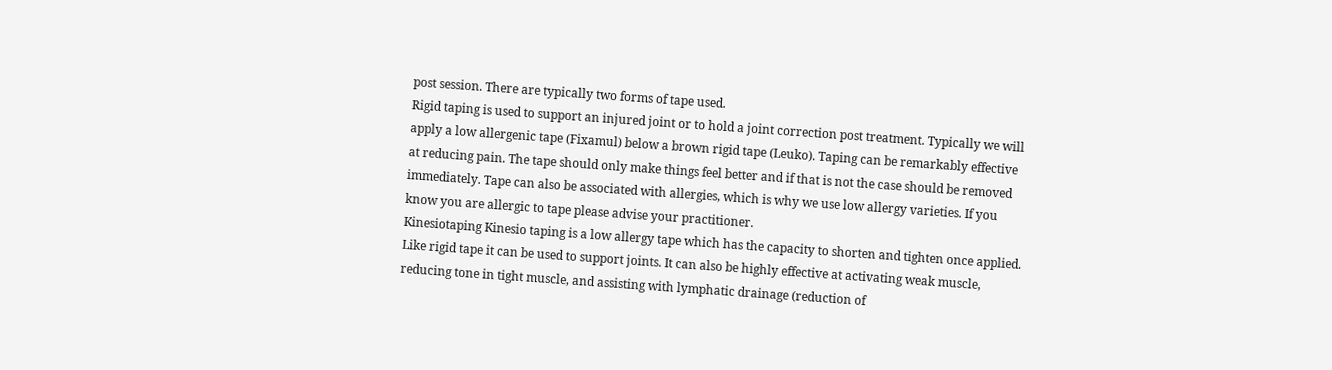post session. There are typically two forms of tape used.
Rigid taping is used to support an injured joint or to hold a joint correction post treatment. Typically we will apply a low allergenic tape (Fixamul) below a brown rigid tape (Leuko). Taping can be remarkably effective at reducing pain. The tape should only make things feel better and if that is not the case should be removed immediately. Tape can also be associated with allergies, which is why we use low allergy varieties. If you know you are allergic to tape please advise your practitioner.
Kinesiotaping Kinesio taping is a low allergy tape which has the capacity to shorten and tighten once applied. Like rigid tape it can be used to support joints. It can also be highly effective at activating weak muscle, reducing tone in tight muscle, and assisting with lymphatic drainage (reduction of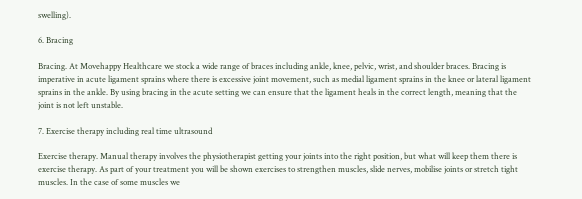swelling).

6. Bracing

Bracing. At Movehappy Healthcare we stock a wide range of braces including ankle, knee, pelvic, wrist, and shoulder braces. Bracing is imperative in acute ligament sprains where there is excessive joint movement, such as medial ligament sprains in the knee or lateral ligament sprains in the ankle. By using bracing in the acute setting we can ensure that the ligament heals in the correct length, meaning that the joint is not left unstable.

7. Exercise therapy including real time ultrasound

Exercise therapy. Manual therapy involves the physiotherapist getting your joints into the right position, but what will keep them there is exercise therapy. As part of your treatment you will be shown exercises to strengthen muscles, slide nerves, mobilise joints or stretch tight muscles. In the case of some muscles we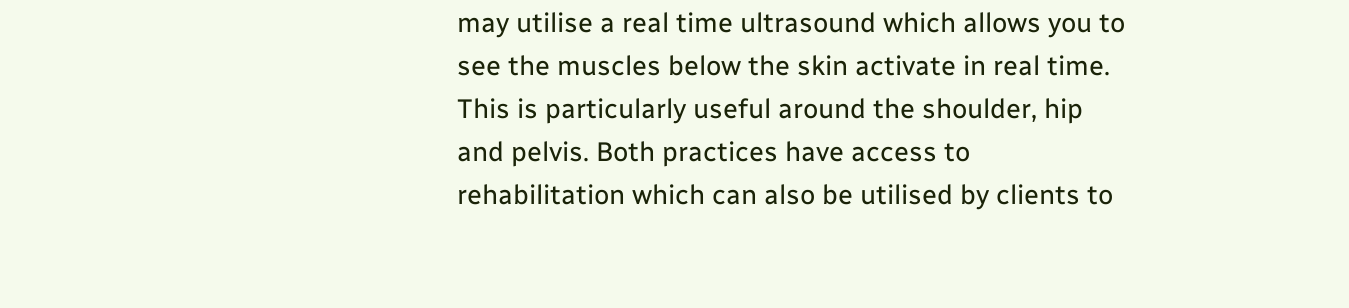may utilise a real time ultrasound which allows you to see the muscles below the skin activate in real time. This is particularly useful around the shoulder, hip and pelvis. Both practices have access to rehabilitation which can also be utilised by clients to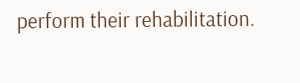perform their rehabilitation.